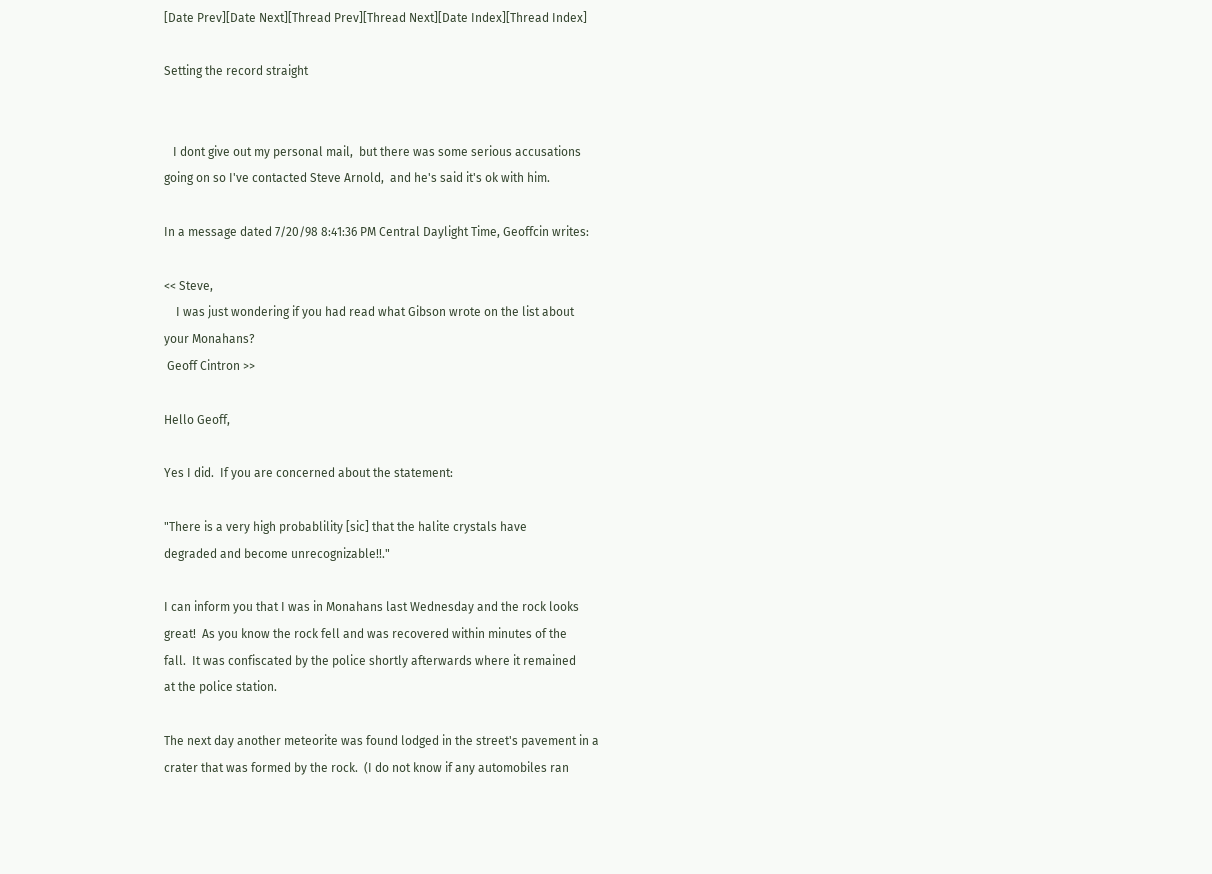[Date Prev][Date Next][Thread Prev][Thread Next][Date Index][Thread Index]

Setting the record straight


   I dont give out my personal mail,  but there was some serious accusations
going on so I've contacted Steve Arnold,  and he's said it's ok with him.

In a message dated 7/20/98 8:41:36 PM Central Daylight Time, Geoffcin writes:

<< Steve,
    I was just wondering if you had read what Gibson wrote on the list about
your Monahans?
 Geoff Cintron >>

Hello Geoff,

Yes I did.  If you are concerned about the statement:

"There is a very high probablility [sic] that the halite crystals have
degraded and become unrecognizable!!."

I can inform you that I was in Monahans last Wednesday and the rock looks
great!  As you know the rock fell and was recovered within minutes of the
fall.  It was confiscated by the police shortly afterwards where it remained
at the police station.

The next day another meteorite was found lodged in the street's pavement in a
crater that was formed by the rock.  (I do not know if any automobiles ran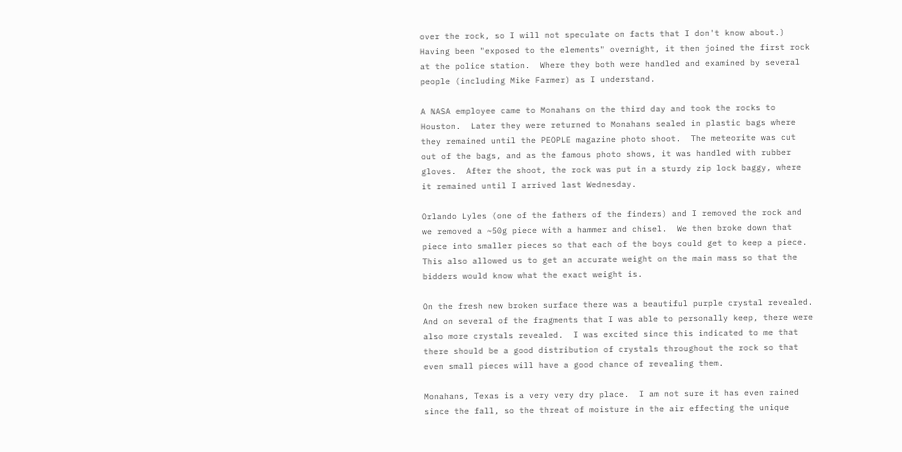over the rock, so I will not speculate on facts that I don't know about.)
Having been "exposed to the elements" overnight, it then joined the first rock
at the police station.  Where they both were handled and examined by several
people (including Mike Farmer) as I understand.

A NASA employee came to Monahans on the third day and took the rocks to
Houston.  Later they were returned to Monahans sealed in plastic bags where
they remained until the PEOPLE magazine photo shoot.  The meteorite was cut
out of the bags, and as the famous photo shows, it was handled with rubber
gloves.  After the shoot, the rock was put in a sturdy zip lock baggy, where
it remained until I arrived last Wednesday.

Orlando Lyles (one of the fathers of the finders) and I removed the rock and
we removed a ~50g piece with a hammer and chisel.  We then broke down that
piece into smaller pieces so that each of the boys could get to keep a piece.
This also allowed us to get an accurate weight on the main mass so that the
bidders would know what the exact weight is.

On the fresh new broken surface there was a beautiful purple crystal revealed.
And on several of the fragments that I was able to personally keep, there were
also more crystals revealed.  I was excited since this indicated to me that
there should be a good distribution of crystals throughout the rock so that
even small pieces will have a good chance of revealing them.

Monahans, Texas is a very very dry place.  I am not sure it has even rained
since the fall, so the threat of moisture in the air effecting the unique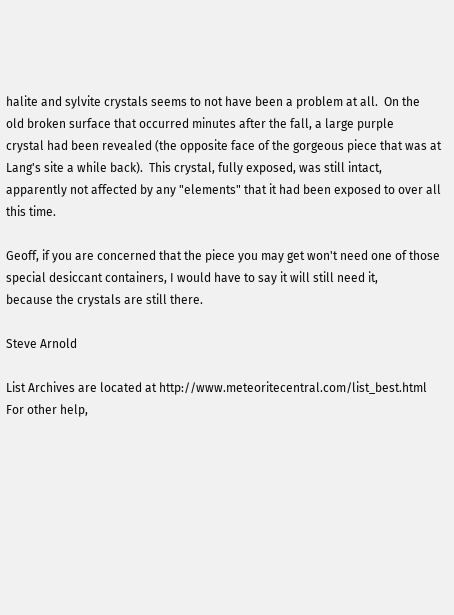halite and sylvite crystals seems to not have been a problem at all.  On the
old broken surface that occurred minutes after the fall, a large purple
crystal had been revealed (the opposite face of the gorgeous piece that was at
Lang's site a while back).  This crystal, fully exposed, was still intact,
apparently not affected by any "elements" that it had been exposed to over all
this time.

Geoff, if you are concerned that the piece you may get won't need one of those
special desiccant containers, I would have to say it will still need it,
because the crystals are still there.

Steve Arnold

List Archives are located at http://www.meteoritecentral.com/list_best.html
For other help,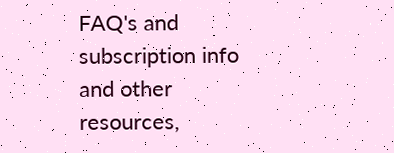FAQ's and subscription info and other resources,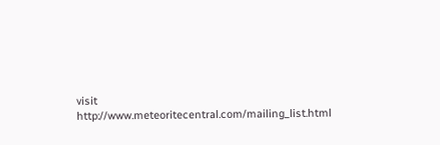visit  http://www.meteoritecentral.com/mailing_list.html